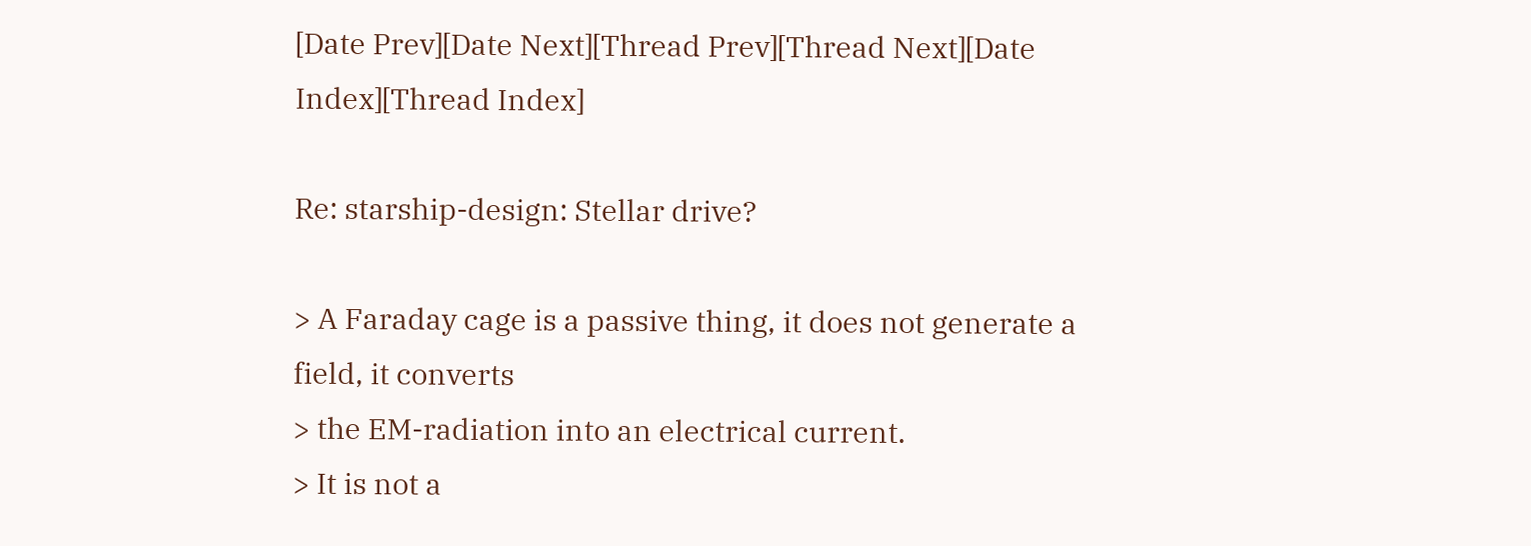[Date Prev][Date Next][Thread Prev][Thread Next][Date Index][Thread Index]

Re: starship-design: Stellar drive?

> A Faraday cage is a passive thing, it does not generate a field, it converts
> the EM-radiation into an electrical current.
> It is not a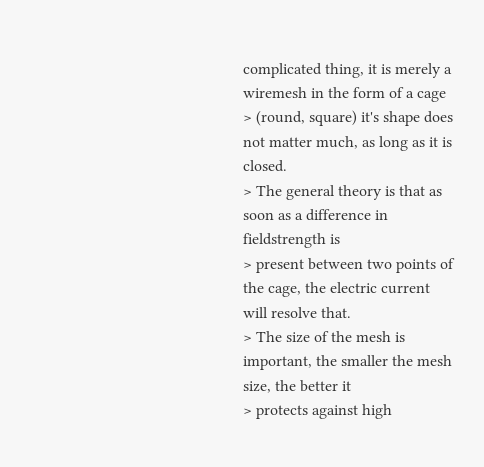complicated thing, it is merely a wiremesh in the form of a cage
> (round, square) it's shape does not matter much, as long as it is closed.
> The general theory is that as soon as a difference in fieldstrength is
> present between two points of the cage, the electric current will resolve that.
> The size of the mesh is important, the smaller the mesh size, the better it
> protects against high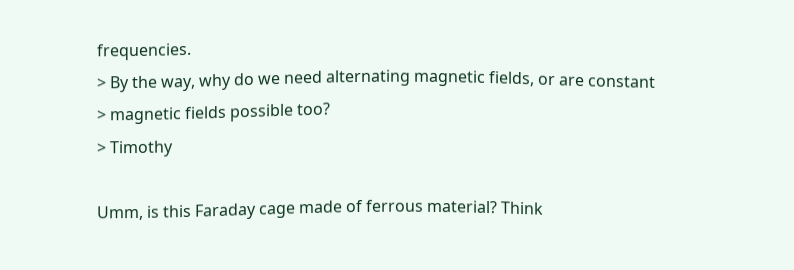frequencies.
> By the way, why do we need alternating magnetic fields, or are constant
> magnetic fields possible too?
> Timothy

Umm, is this Faraday cage made of ferrous material? Think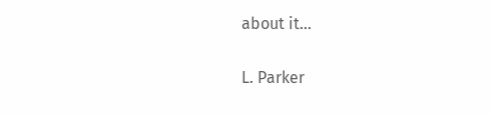about it...

L. Parker